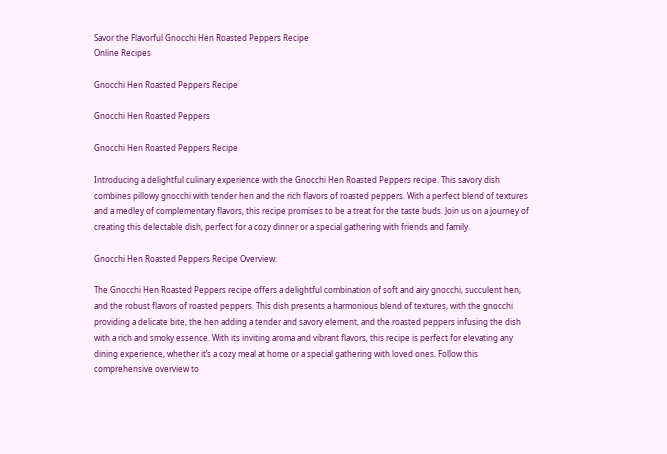Savor the Flavorful Gnocchi Hen Roasted Peppers Recipe
Online Recipes

Gnocchi Hen Roasted Peppers Recipe

Gnocchi Hen Roasted Peppers

Gnocchi Hen Roasted Peppers Recipe

Introducing a delightful culinary experience with the Gnocchi Hen Roasted Peppers recipe. This savory dish combines pillowy gnocchi with tender hen and the rich flavors of roasted peppers. With a perfect blend of textures and a medley of complementary flavors, this recipe promises to be a treat for the taste buds. Join us on a journey of creating this delectable dish, perfect for a cozy dinner or a special gathering with friends and family.

Gnocchi Hen Roasted Peppers Recipe Overview:

The Gnocchi Hen Roasted Peppers recipe offers a delightful combination of soft and airy gnocchi, succulent hen, and the robust flavors of roasted peppers. This dish presents a harmonious blend of textures, with the gnocchi providing a delicate bite, the hen adding a tender and savory element, and the roasted peppers infusing the dish with a rich and smoky essence. With its inviting aroma and vibrant flavors, this recipe is perfect for elevating any dining experience, whether it’s a cozy meal at home or a special gathering with loved ones. Follow this comprehensive overview to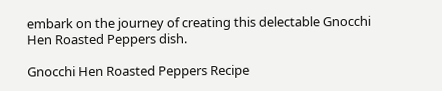embark on the journey of creating this delectable Gnocchi Hen Roasted Peppers dish.

Gnocchi Hen Roasted Peppers Recipe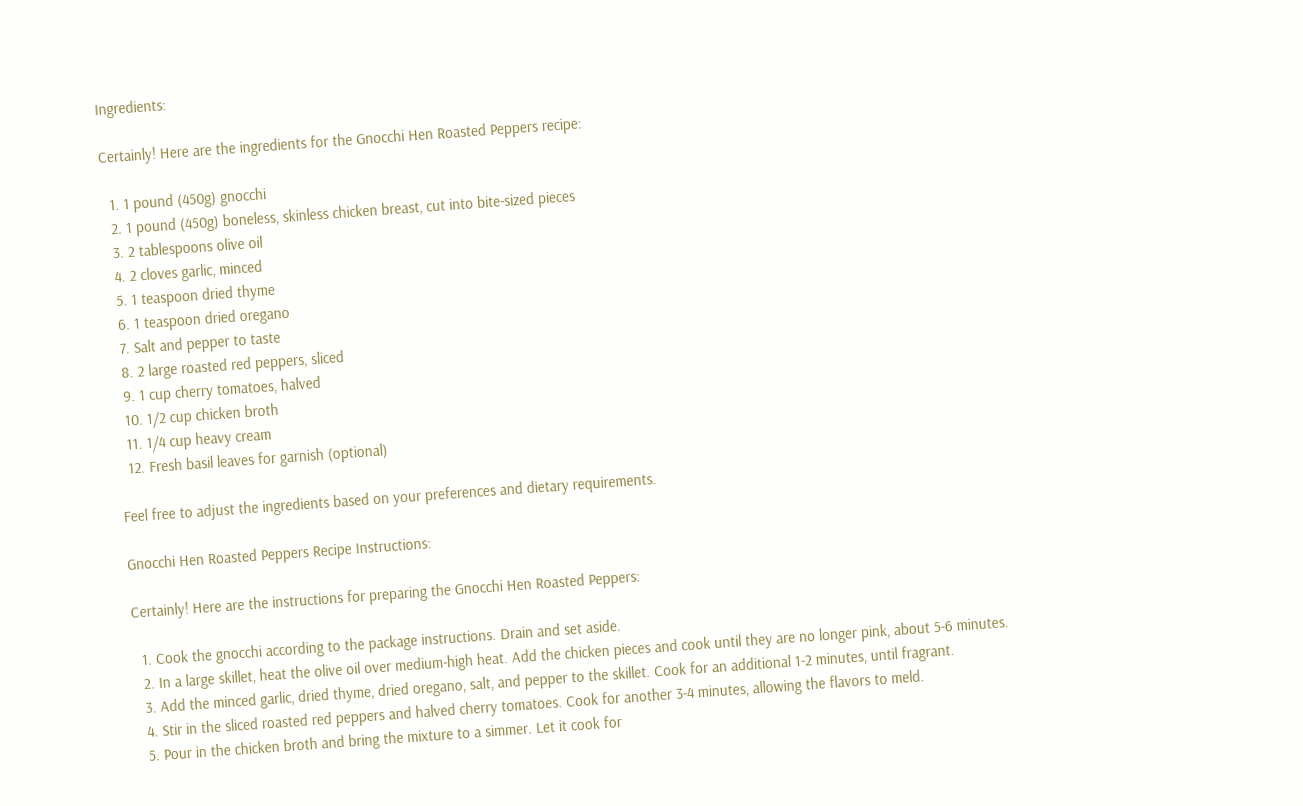Ingredients:

Certainly! Here are the ingredients for the Gnocchi Hen Roasted Peppers recipe:

  1. 1 pound (450g) gnocchi
  2. 1 pound (450g) boneless, skinless chicken breast, cut into bite-sized pieces
  3. 2 tablespoons olive oil
  4. 2 cloves garlic, minced
  5. 1 teaspoon dried thyme
  6. 1 teaspoon dried oregano
  7. Salt and pepper to taste
  8. 2 large roasted red peppers, sliced
  9. 1 cup cherry tomatoes, halved
  10. 1/2 cup chicken broth
  11. 1/4 cup heavy cream
  12. Fresh basil leaves for garnish (optional)

Feel free to adjust the ingredients based on your preferences and dietary requirements.

Gnocchi Hen Roasted Peppers Recipe Instructions:

Certainly! Here are the instructions for preparing the Gnocchi Hen Roasted Peppers:

  1. Cook the gnocchi according to the package instructions. Drain and set aside.
  2. In a large skillet, heat the olive oil over medium-high heat. Add the chicken pieces and cook until they are no longer pink, about 5-6 minutes.
  3. Add the minced garlic, dried thyme, dried oregano, salt, and pepper to the skillet. Cook for an additional 1-2 minutes, until fragrant.
  4. Stir in the sliced roasted red peppers and halved cherry tomatoes. Cook for another 3-4 minutes, allowing the flavors to meld.
  5. Pour in the chicken broth and bring the mixture to a simmer. Let it cook for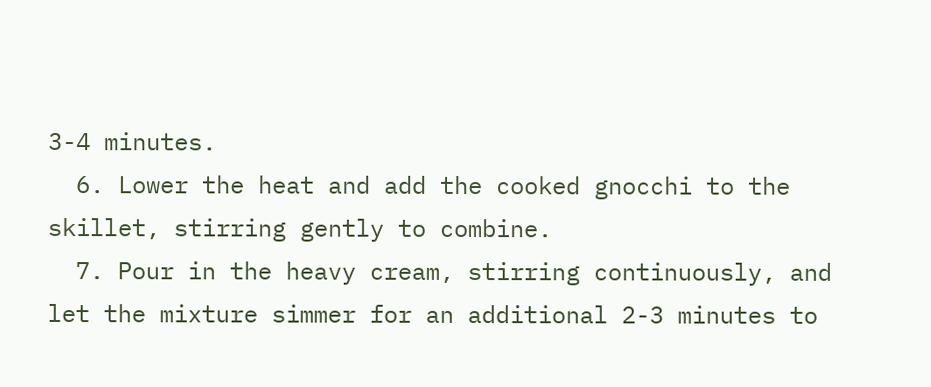3-4 minutes.
  6. Lower the heat and add the cooked gnocchi to the skillet, stirring gently to combine.
  7. Pour in the heavy cream, stirring continuously, and let the mixture simmer for an additional 2-3 minutes to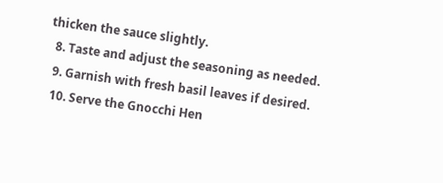thicken the sauce slightly.
  8. Taste and adjust the seasoning as needed.
  9. Garnish with fresh basil leaves if desired.
  10. Serve the Gnocchi Hen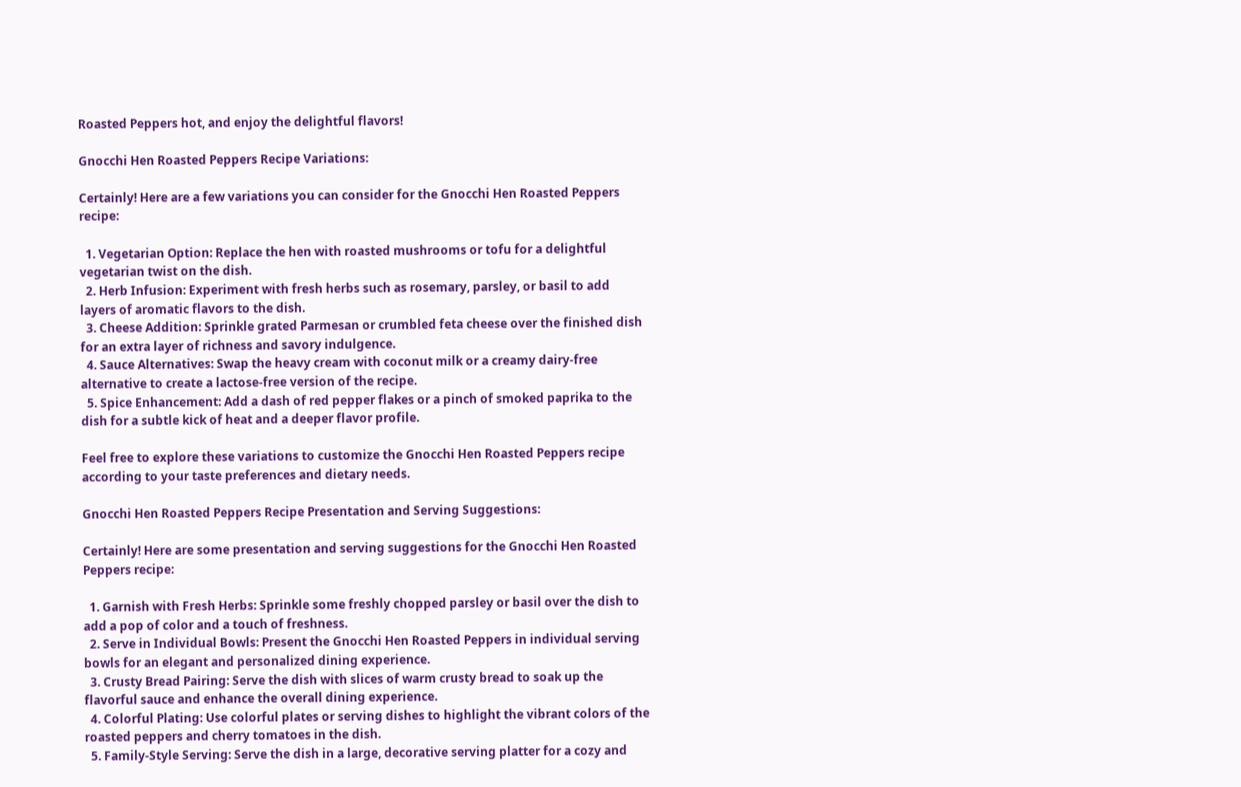Roasted Peppers hot, and enjoy the delightful flavors!

Gnocchi Hen Roasted Peppers Recipe Variations:

Certainly! Here are a few variations you can consider for the Gnocchi Hen Roasted Peppers recipe:

  1. Vegetarian Option: Replace the hen with roasted mushrooms or tofu for a delightful vegetarian twist on the dish.
  2. Herb Infusion: Experiment with fresh herbs such as rosemary, parsley, or basil to add layers of aromatic flavors to the dish.
  3. Cheese Addition: Sprinkle grated Parmesan or crumbled feta cheese over the finished dish for an extra layer of richness and savory indulgence.
  4. Sauce Alternatives: Swap the heavy cream with coconut milk or a creamy dairy-free alternative to create a lactose-free version of the recipe.
  5. Spice Enhancement: Add a dash of red pepper flakes or a pinch of smoked paprika to the dish for a subtle kick of heat and a deeper flavor profile.

Feel free to explore these variations to customize the Gnocchi Hen Roasted Peppers recipe according to your taste preferences and dietary needs.

Gnocchi Hen Roasted Peppers Recipe Presentation and Serving Suggestions:

Certainly! Here are some presentation and serving suggestions for the Gnocchi Hen Roasted Peppers recipe:

  1. Garnish with Fresh Herbs: Sprinkle some freshly chopped parsley or basil over the dish to add a pop of color and a touch of freshness.
  2. Serve in Individual Bowls: Present the Gnocchi Hen Roasted Peppers in individual serving bowls for an elegant and personalized dining experience.
  3. Crusty Bread Pairing: Serve the dish with slices of warm crusty bread to soak up the flavorful sauce and enhance the overall dining experience.
  4. Colorful Plating: Use colorful plates or serving dishes to highlight the vibrant colors of the roasted peppers and cherry tomatoes in the dish.
  5. Family-Style Serving: Serve the dish in a large, decorative serving platter for a cozy and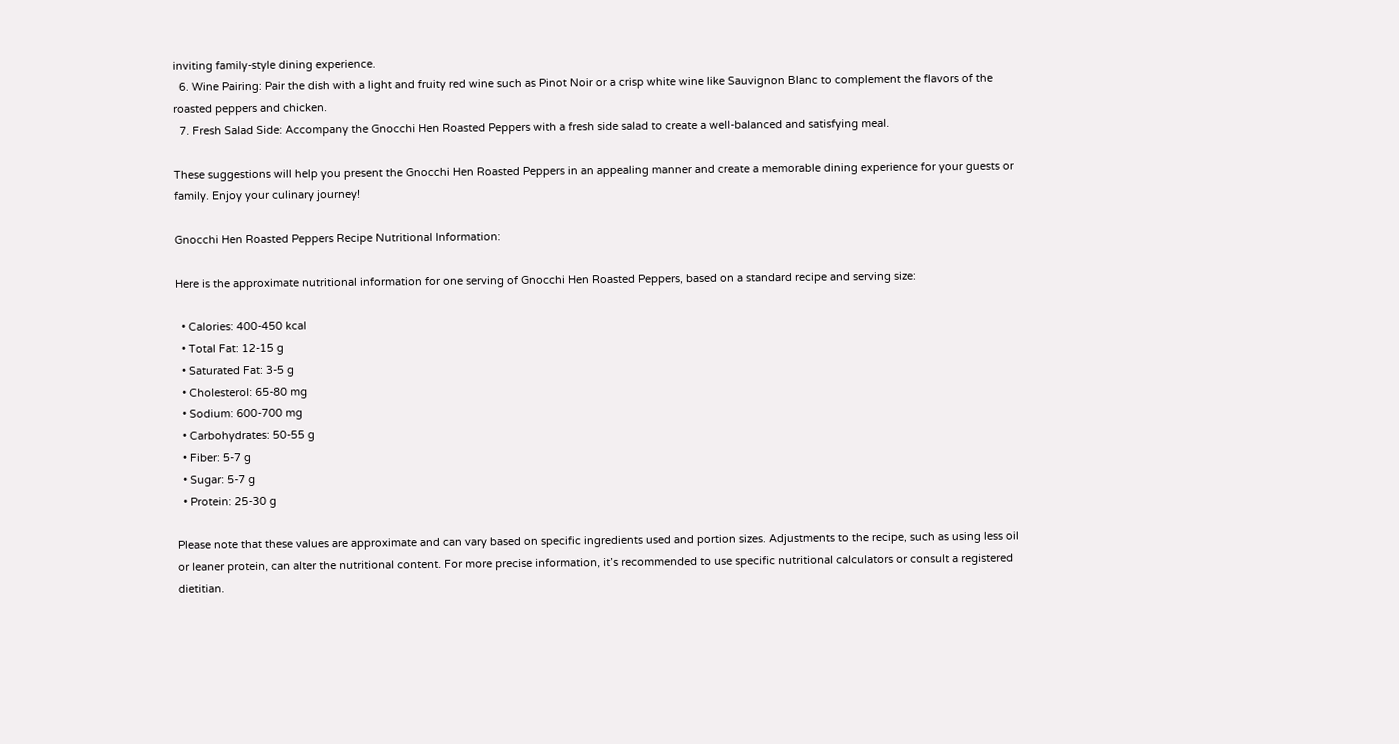inviting family-style dining experience.
  6. Wine Pairing: Pair the dish with a light and fruity red wine such as Pinot Noir or a crisp white wine like Sauvignon Blanc to complement the flavors of the roasted peppers and chicken.
  7. Fresh Salad Side: Accompany the Gnocchi Hen Roasted Peppers with a fresh side salad to create a well-balanced and satisfying meal.

These suggestions will help you present the Gnocchi Hen Roasted Peppers in an appealing manner and create a memorable dining experience for your guests or family. Enjoy your culinary journey!

Gnocchi Hen Roasted Peppers Recipe Nutritional Information:

Here is the approximate nutritional information for one serving of Gnocchi Hen Roasted Peppers, based on a standard recipe and serving size:

  • Calories: 400-450 kcal
  • Total Fat: 12-15 g
  • Saturated Fat: 3-5 g
  • Cholesterol: 65-80 mg
  • Sodium: 600-700 mg
  • Carbohydrates: 50-55 g
  • Fiber: 5-7 g
  • Sugar: 5-7 g
  • Protein: 25-30 g

Please note that these values are approximate and can vary based on specific ingredients used and portion sizes. Adjustments to the recipe, such as using less oil or leaner protein, can alter the nutritional content. For more precise information, it’s recommended to use specific nutritional calculators or consult a registered dietitian.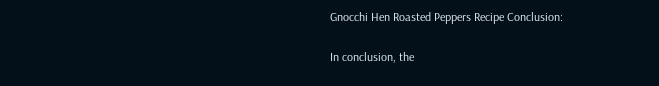Gnocchi Hen Roasted Peppers Recipe Conclusion:

In conclusion, the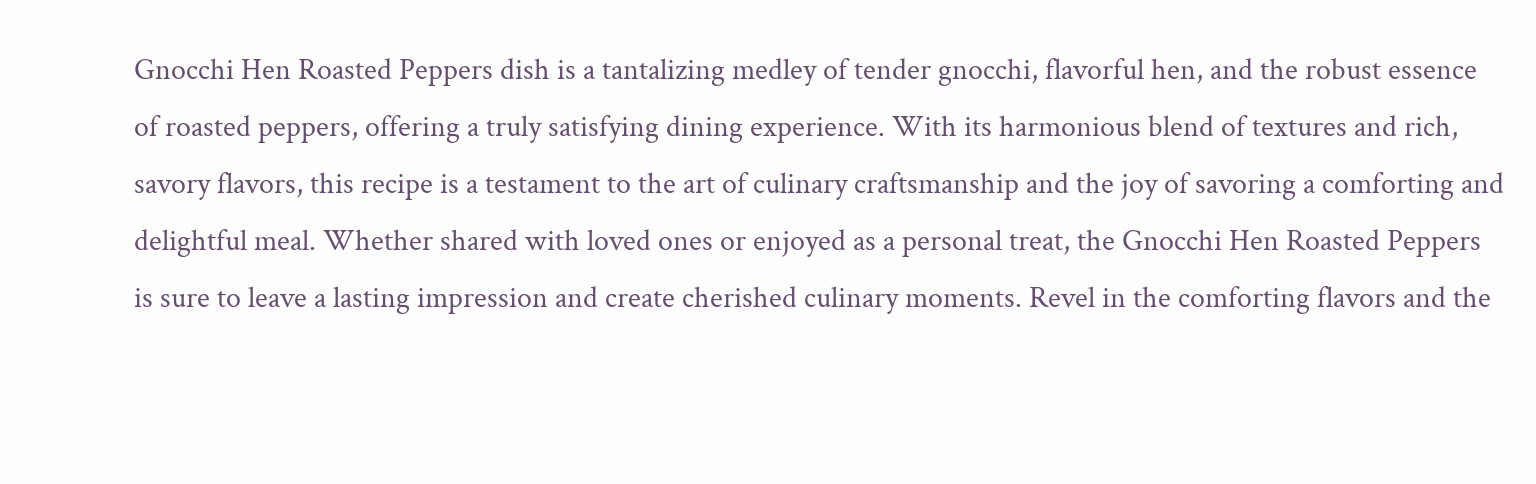Gnocchi Hen Roasted Peppers dish is a tantalizing medley of tender gnocchi, flavorful hen, and the robust essence of roasted peppers, offering a truly satisfying dining experience. With its harmonious blend of textures and rich, savory flavors, this recipe is a testament to the art of culinary craftsmanship and the joy of savoring a comforting and delightful meal. Whether shared with loved ones or enjoyed as a personal treat, the Gnocchi Hen Roasted Peppers is sure to leave a lasting impression and create cherished culinary moments. Revel in the comforting flavors and the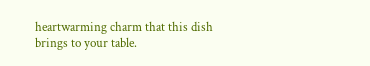heartwarming charm that this dish brings to your table.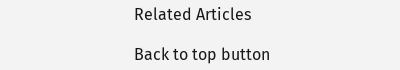Related Articles

Back to top button